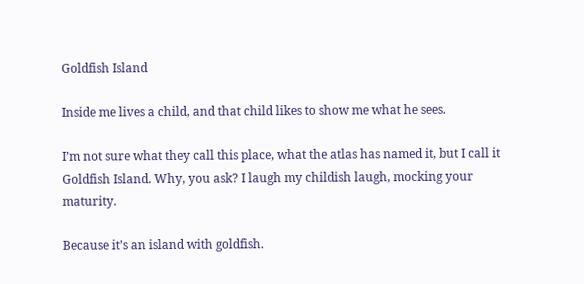Goldfish Island

Inside me lives a child, and that child likes to show me what he sees.

I’m not sure what they call this place, what the atlas has named it, but I call it Goldfish Island. Why, you ask? I laugh my childish laugh, mocking your maturity.

Because it’s an island with goldfish.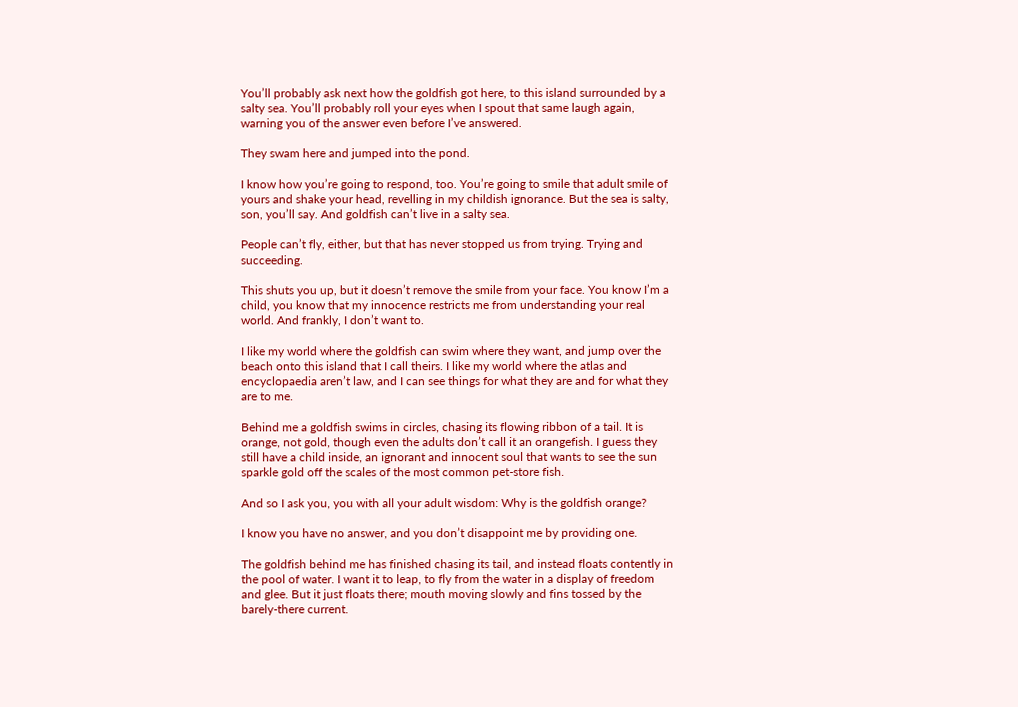You’ll probably ask next how the goldfish got here, to this island surrounded by a salty sea. You’ll probably roll your eyes when I spout that same laugh again, warning you of the answer even before I’ve answered.

They swam here and jumped into the pond.

I know how you’re going to respond, too. You’re going to smile that adult smile of yours and shake your head, revelling in my childish ignorance. But the sea is salty, son, you’ll say. And goldfish can’t live in a salty sea.

People can’t fly, either, but that has never stopped us from trying. Trying and succeeding.

This shuts you up, but it doesn’t remove the smile from your face. You know I’m a child, you know that my innocence restricts me from understanding your real world. And frankly, I don’t want to.

I like my world where the goldfish can swim where they want, and jump over the beach onto this island that I call theirs. I like my world where the atlas and encyclopaedia aren’t law, and I can see things for what they are and for what they are to me.

Behind me a goldfish swims in circles, chasing its flowing ribbon of a tail. It is orange, not gold, though even the adults don’t call it an orangefish. I guess they still have a child inside, an ignorant and innocent soul that wants to see the sun sparkle gold off the scales of the most common pet-store fish.

And so I ask you, you with all your adult wisdom: Why is the goldfish orange?

I know you have no answer, and you don’t disappoint me by providing one.

The goldfish behind me has finished chasing its tail, and instead floats contently in the pool of water. I want it to leap, to fly from the water in a display of freedom and glee. But it just floats there; mouth moving slowly and fins tossed by the barely-there current.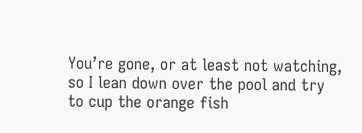You’re gone, or at least not watching, so I lean down over the pool and try to cup the orange fish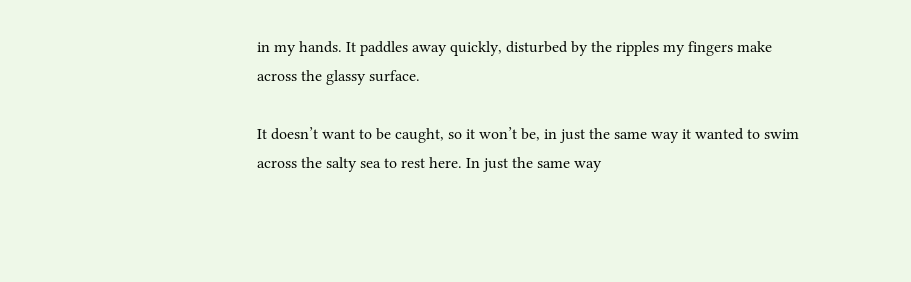in my hands. It paddles away quickly, disturbed by the ripples my fingers make across the glassy surface.

It doesn’t want to be caught, so it won’t be, in just the same way it wanted to swim across the salty sea to rest here. In just the same way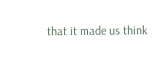that it made us think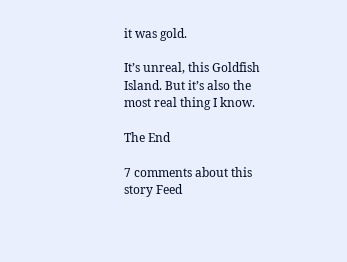it was gold.

It’s unreal, this Goldfish Island. But it’s also the most real thing I know.

The End

7 comments about this story Feed